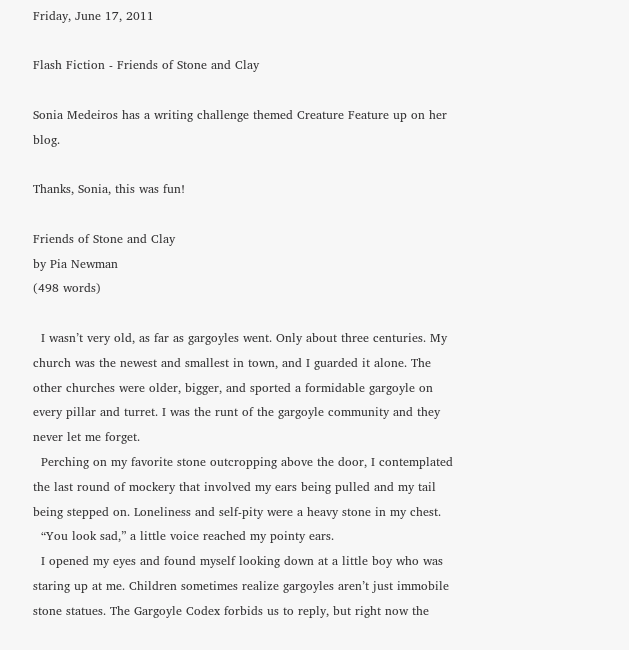Friday, June 17, 2011

Flash Fiction - Friends of Stone and Clay

Sonia Medeiros has a writing challenge themed Creature Feature up on her blog.

Thanks, Sonia, this was fun!

Friends of Stone and Clay
by Pia Newman
(498 words)

  I wasn’t very old, as far as gargoyles went. Only about three centuries. My church was the newest and smallest in town, and I guarded it alone. The other churches were older, bigger, and sported a formidable gargoyle on every pillar and turret. I was the runt of the gargoyle community and they never let me forget.
  Perching on my favorite stone outcropping above the door, I contemplated the last round of mockery that involved my ears being pulled and my tail being stepped on. Loneliness and self-pity were a heavy stone in my chest.
  “You look sad,” a little voice reached my pointy ears.
  I opened my eyes and found myself looking down at a little boy who was staring up at me. Children sometimes realize gargoyles aren’t just immobile stone statues. The Gargoyle Codex forbids us to reply, but right now the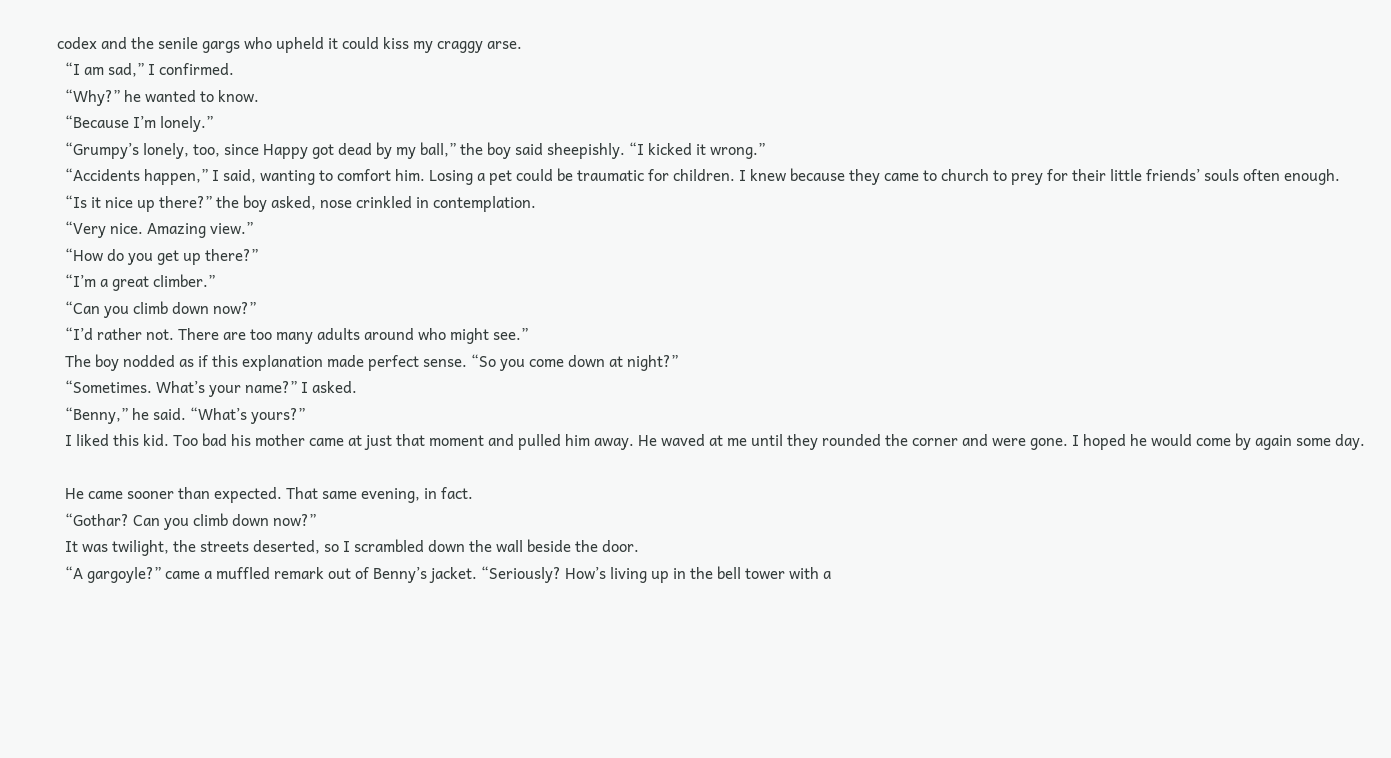codex and the senile gargs who upheld it could kiss my craggy arse.
  “I am sad,” I confirmed.
  “Why?” he wanted to know.
  “Because I’m lonely.”
  “Grumpy’s lonely, too, since Happy got dead by my ball,” the boy said sheepishly. “I kicked it wrong.”
  “Accidents happen,” I said, wanting to comfort him. Losing a pet could be traumatic for children. I knew because they came to church to prey for their little friends’ souls often enough.
  “Is it nice up there?” the boy asked, nose crinkled in contemplation.
  “Very nice. Amazing view.”
  “How do you get up there?”
  “I’m a great climber.”
  “Can you climb down now?”
  “I’d rather not. There are too many adults around who might see.”
  The boy nodded as if this explanation made perfect sense. “So you come down at night?”
  “Sometimes. What’s your name?” I asked.
  “Benny,” he said. “What’s yours?”
  I liked this kid. Too bad his mother came at just that moment and pulled him away. He waved at me until they rounded the corner and were gone. I hoped he would come by again some day.

  He came sooner than expected. That same evening, in fact.
  “Gothar? Can you climb down now?”
  It was twilight, the streets deserted, so I scrambled down the wall beside the door.
  “A gargoyle?” came a muffled remark out of Benny’s jacket. “Seriously? How’s living up in the bell tower with a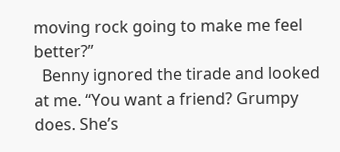moving rock going to make me feel better?”
  Benny ignored the tirade and looked at me. “You want a friend? Grumpy does. She’s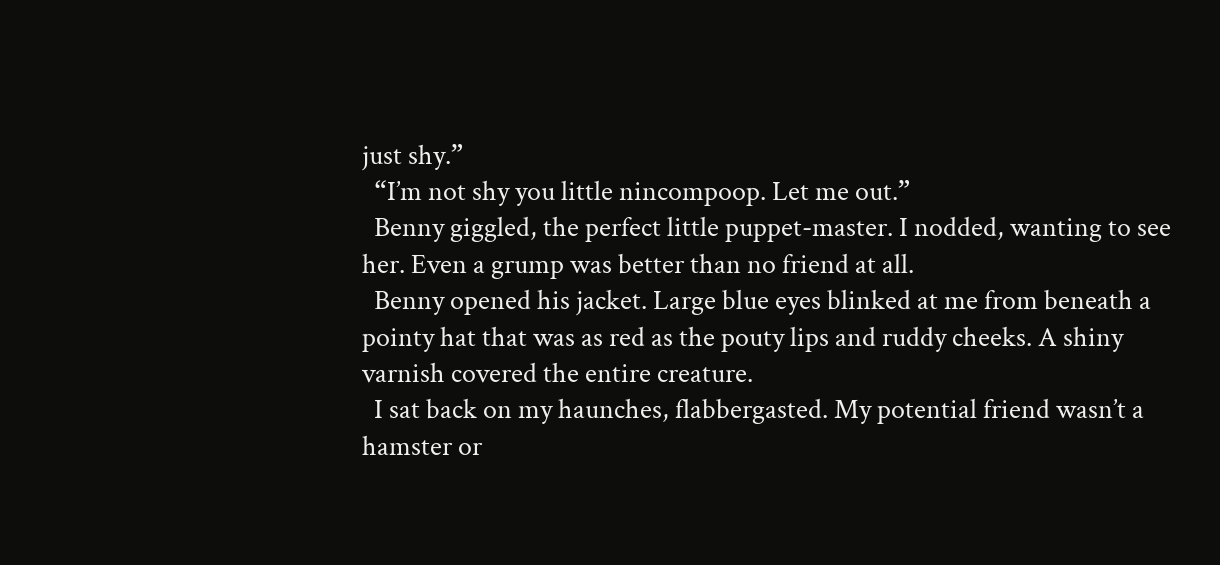just shy.”
  “I’m not shy you little nincompoop. Let me out.”
  Benny giggled, the perfect little puppet-master. I nodded, wanting to see her. Even a grump was better than no friend at all.
  Benny opened his jacket. Large blue eyes blinked at me from beneath a pointy hat that was as red as the pouty lips and ruddy cheeks. A shiny varnish covered the entire creature.
  I sat back on my haunches, flabbergasted. My potential friend wasn’t a hamster or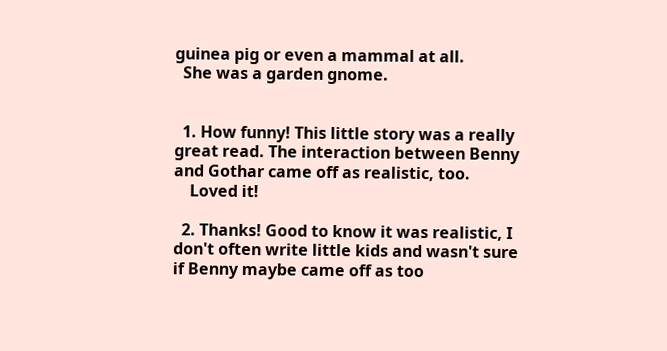guinea pig or even a mammal at all.
  She was a garden gnome.


  1. How funny! This little story was a really great read. The interaction between Benny and Gothar came off as realistic, too.
    Loved it!

  2. Thanks! Good to know it was realistic, I don't often write little kids and wasn't sure if Benny maybe came off as too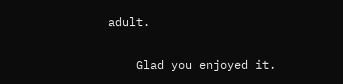adult.

    Glad you enjoyed it.